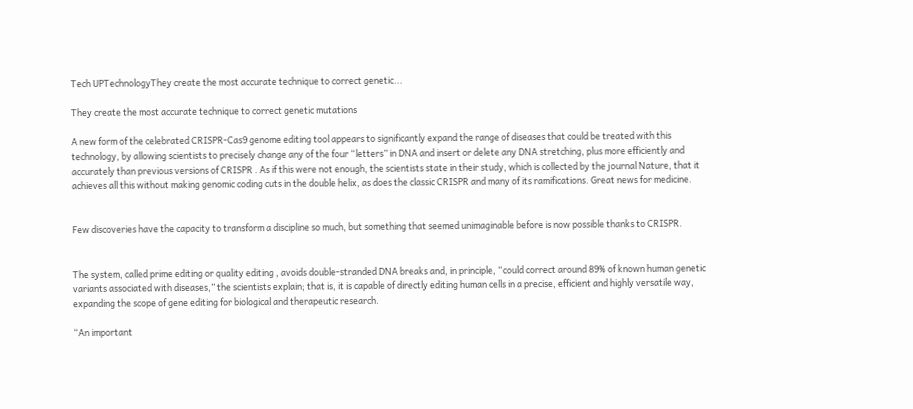Tech UPTechnologyThey create the most accurate technique to correct genetic...

They create the most accurate technique to correct genetic mutations

A new form of the celebrated CRISPR-Cas9 genome editing tool appears to significantly expand the range of diseases that could be treated with this technology, by allowing scientists to precisely change any of the four “letters” in DNA and insert or delete any DNA stretching, plus more efficiently and accurately than previous versions of CRISPR . As if this were not enough, the scientists state in their study, which is collected by the journal Nature, that it achieves all this without making genomic coding cuts in the double helix, as does the classic CRISPR and many of its ramifications. Great news for medicine.


Few discoveries have the capacity to transform a discipline so much, but something that seemed unimaginable before is now possible thanks to CRISPR.


The system, called prime editing or quality editing , avoids double-stranded DNA breaks and, in principle, “could correct around 89% of known human genetic variants associated with diseases,” the scientists explain; that is, it is capable of directly editing human cells in a precise, efficient and highly versatile way, expanding the scope of gene editing for biological and therapeutic research.

“An important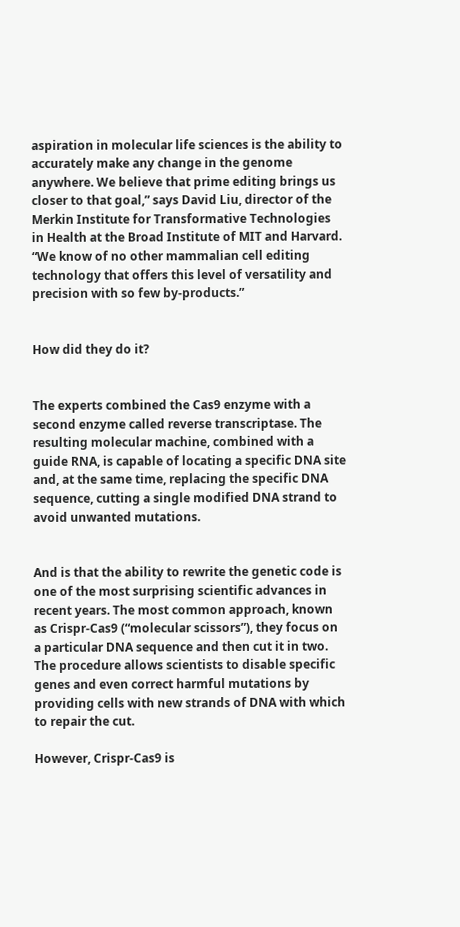aspiration in molecular life sciences is the ability to accurately make any change in the genome anywhere. We believe that prime editing brings us closer to that goal,” says David Liu, director of the Merkin Institute for Transformative Technologies in Health at the Broad Institute of MIT and Harvard. “We know of no other mammalian cell editing technology that offers this level of versatility and precision with so few by-products.”


How did they do it?


The experts combined the Cas9 enzyme with a second enzyme called reverse transcriptase. The resulting molecular machine, combined with a guide RNA, is capable of locating a specific DNA site and, at the same time, replacing the specific DNA sequence, cutting a single modified DNA strand to avoid unwanted mutations.


And is that the ability to rewrite the genetic code is one of the most surprising scientific advances in recent years. The most common approach, known as Crispr-Cas9 (“molecular scissors”), they focus on a particular DNA sequence and then cut it in two. The procedure allows scientists to disable specific genes and even correct harmful mutations by providing cells with new strands of DNA with which to repair the cut.

However, Crispr-Cas9 is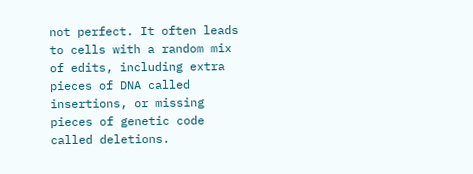not perfect. It often leads to cells with a random mix of edits, including extra pieces of DNA called insertions, or missing pieces of genetic code called deletions.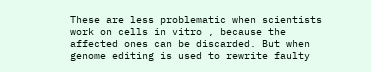These are less problematic when scientists work on cells in vitro , because the affected ones can be discarded. But when genome editing is used to rewrite faulty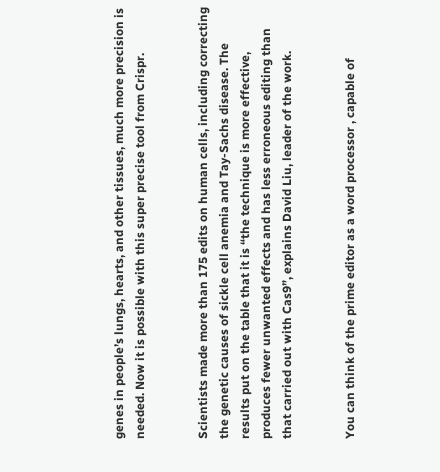genes in people’s lungs, hearts, and other tissues, much more precision is needed. Now it is possible with this super precise tool from Crispr.


Scientists made more than 175 edits on human cells, including correcting the genetic causes of sickle cell anemia and Tay-Sachs disease. The results put on the table that it is “the technique is more effective, produces fewer unwanted effects and has less erroneous editing than that carried out with Cas9”, explains David Liu, leader of the work.


You can think of the prime editor as a word processor , capable of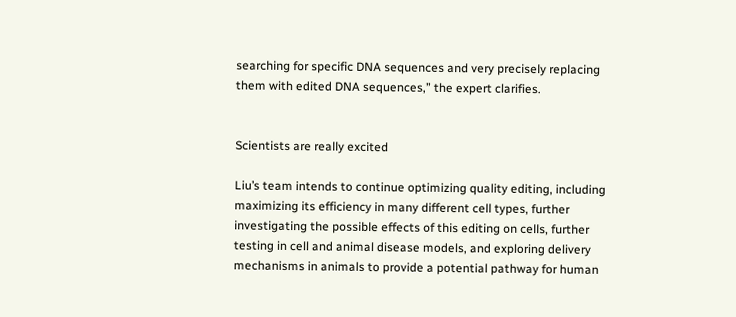searching for specific DNA sequences and very precisely replacing them with edited DNA sequences,” the expert clarifies.


Scientists are really excited

Liu’s team intends to continue optimizing quality editing, including maximizing its efficiency in many different cell types, further investigating the possible effects of this editing on cells, further testing in cell and animal disease models, and exploring delivery mechanisms in animals to provide a potential pathway for human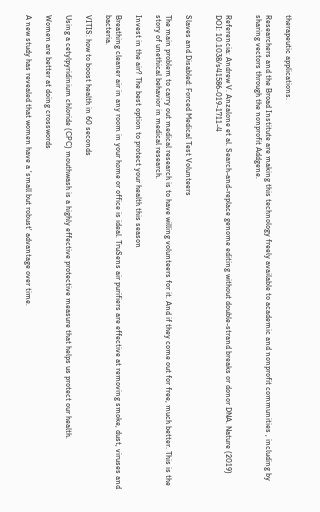therapeutic applications.

Researchers and the Broad Institute are making this technology freely available to academic and nonprofit communities , including by sharing vectors through the nonprofit Addgene.


Referencia: Andrew V. Anzalone et al. Search-and-replace genome editing without double-strand breaks or donor DNA. Nature (2019) DOI: 10.1038/s41586-019-1711-4


Slaves and Disabled: Forced Medical Test Volunteers

The main problem to carry out medical research is to have willing volunteers for it. And if they come out for free, much better. This is the story of unethical behavior in medical research.

Invest in the air? The best option to protect your health this season

Breathing cleaner air in any room in your home or office is ideal. TruSens air purifiers are effective at removing smoke, dust, viruses and bacteria.

VITIS: how to boost health in 60 seconds

Using a cetylpyridinium chloride (CPC) mouthwash is a highly effective protective measure that helps us protect our health.

Women are better at doing crosswords

A new study has revealed that women have a 'small but robust' advantage over time.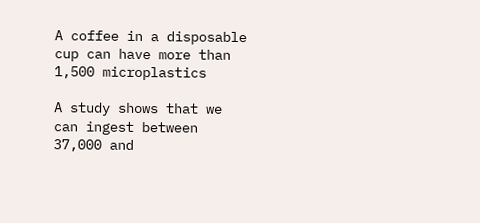A coffee in a disposable cup can have more than 1,500 microplastics

A study shows that we can ingest between 37,000 and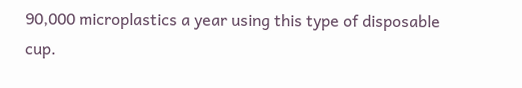90,000 microplastics a year using this type of disposable cup.